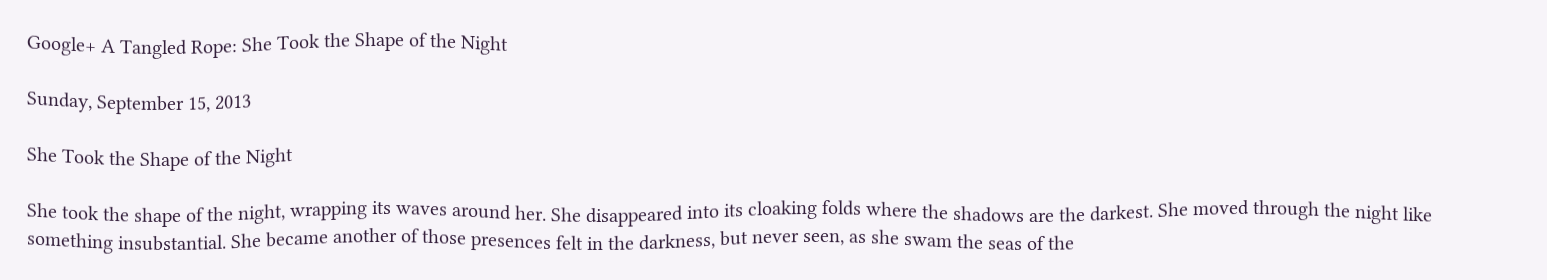Google+ A Tangled Rope: She Took the Shape of the Night

Sunday, September 15, 2013

She Took the Shape of the Night

She took the shape of the night, wrapping its waves around her. She disappeared into its cloaking folds where the shadows are the darkest. She moved through the night like something insubstantial. She became another of those presences felt in the darkness, but never seen, as she swam the seas of the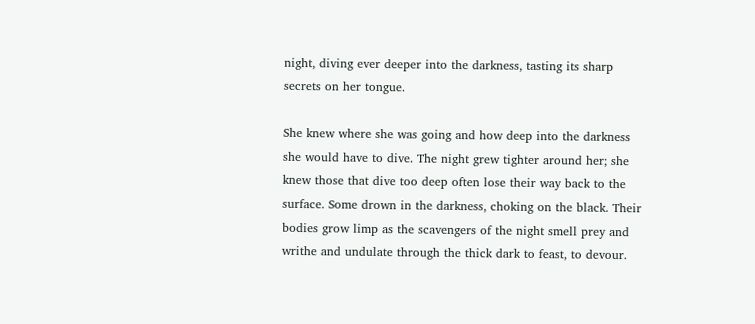night, diving ever deeper into the darkness, tasting its sharp secrets on her tongue.

She knew where she was going and how deep into the darkness she would have to dive. The night grew tighter around her; she knew those that dive too deep often lose their way back to the surface. Some drown in the darkness, choking on the black. Their bodies grow limp as the scavengers of the night smell prey and writhe and undulate through the thick dark to feast, to devour.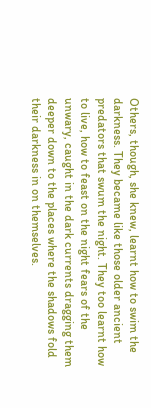Others, though, she knew, learnt how to swim the darkness. They became like those older ancient predators that swum the night. They too learnt how to live, how to feast on the night fears of the unwary, caught in the dark currents dragging them deeper down to the places where the shadows fold their darkness in on themselves.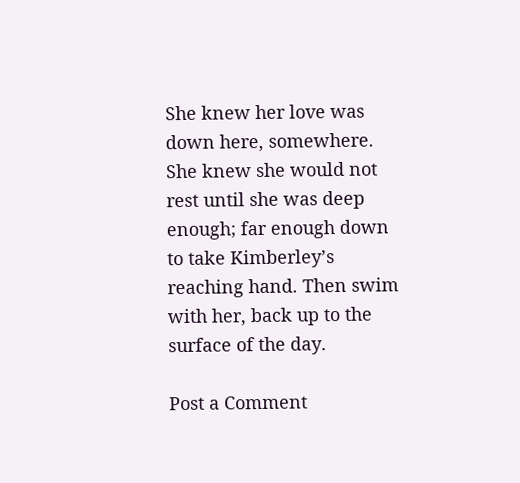She knew her love was down here, somewhere. She knew she would not rest until she was deep enough; far enough down to take Kimberley’s reaching hand. Then swim with her, back up to the surface of the day.

Post a Comment